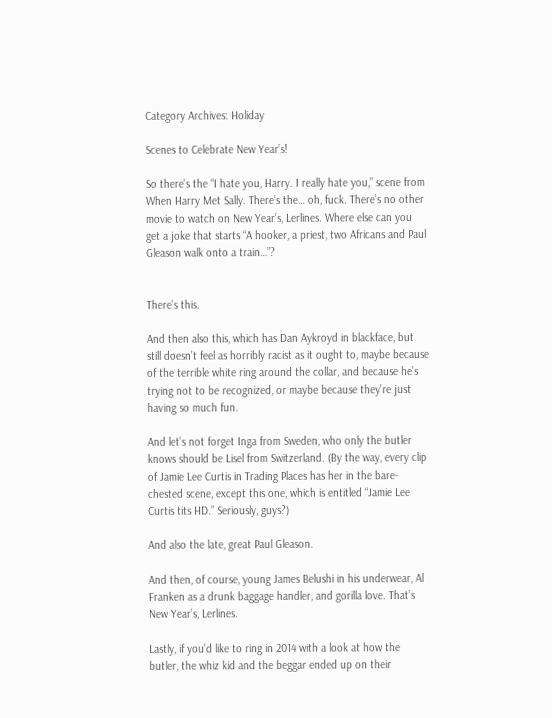Category Archives: Holiday

Scenes to Celebrate New Year’s!

So there’s the “I hate you, Harry. I really hate you,” scene from When Harry Met Sally. There’s the… oh, fuck. There’s no other movie to watch on New Year’s, Lerlines. Where else can you get a joke that starts “A hooker, a priest, two Africans and Paul Gleason walk onto a train…”?


There’s this.

And then also this, which has Dan Aykroyd in blackface, but still doesn’t feel as horribly racist as it ought to, maybe because of the terrible white ring around the collar, and because he’s trying not to be recognized, or maybe because they’re just having so much fun.

And let’s not forget Inga from Sweden, who only the butler knows should be Lisel from Switzerland. (By the way, every clip of Jamie Lee Curtis in Trading Places has her in the bare-chested scene, except this one, which is entitled “Jamie Lee Curtis tits HD.” Seriously, guys?)

And also the late, great Paul Gleason.

And then, of course, young James Belushi in his underwear, Al Franken as a drunk baggage handler, and gorilla love. That’s New Year’s, Lerlines.

Lastly, if you’d like to ring in 2014 with a look at how the butler, the whiz kid and the beggar ended up on their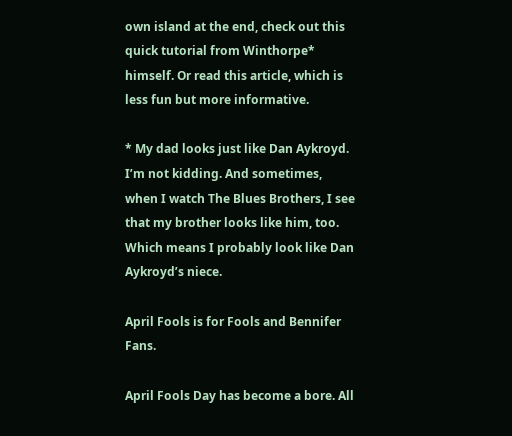own island at the end, check out this quick tutorial from Winthorpe* himself. Or read this article, which is less fun but more informative.

* My dad looks just like Dan Aykroyd. I’m not kidding. And sometimes, when I watch The Blues Brothers, I see that my brother looks like him, too. Which means I probably look like Dan Aykroyd’s niece.

April Fools is for Fools and Bennifer Fans.

April Fools Day has become a bore. All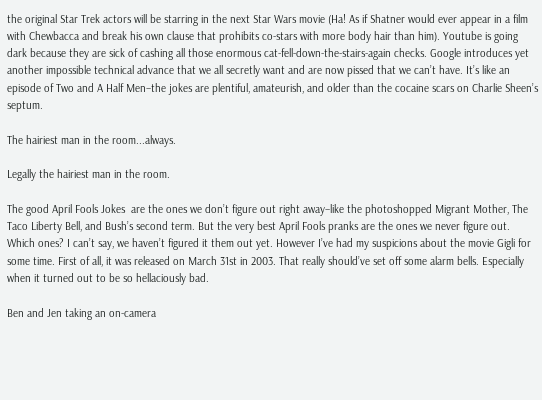the original Star Trek actors will be starring in the next Star Wars movie (Ha! As if Shatner would ever appear in a film with Chewbacca and break his own clause that prohibits co-stars with more body hair than him). Youtube is going dark because they are sick of cashing all those enormous cat-fell-down-the-stairs-again checks. Google introduces yet another impossible technical advance that we all secretly want and are now pissed that we can’t have. It’s like an episode of Two and A Half Men–the jokes are plentiful, amateurish, and older than the cocaine scars on Charlie Sheen’s septum.

The hairiest man in the room...always.

Legally the hairiest man in the room.

The good April Fools Jokes  are the ones we don’t figure out right away–like the photoshopped Migrant Mother, The Taco Liberty Bell, and Bush’s second term. But the very best April Fools pranks are the ones we never figure out. Which ones? I can’t say, we haven’t figured it them out yet. However I’ve had my suspicions about the movie Gigli for some time. First of all, it was released on March 31st in 2003. That really should’ve set off some alarm bells. Especially when it turned out to be so hellaciously bad.

Ben and Jen taking an on-camera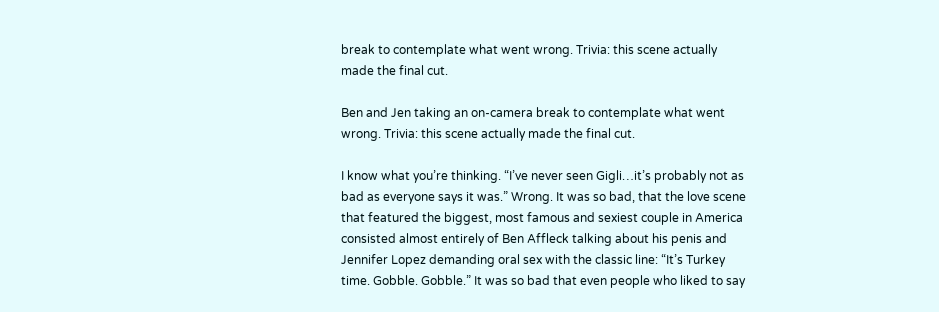break to contemplate what went wrong. Trivia: this scene actually made the final cut.

Ben and Jen taking an on-camera break to contemplate what went wrong. Trivia: this scene actually made the final cut.

I know what you’re thinking. “I’ve never seen Gigli…it’s probably not as bad as everyone says it was.” Wrong. It was so bad, that the love scene that featured the biggest, most famous and sexiest couple in America consisted almost entirely of Ben Affleck talking about his penis and Jennifer Lopez demanding oral sex with the classic line: “It’s Turkey time. Gobble. Gobble.” It was so bad that even people who liked to say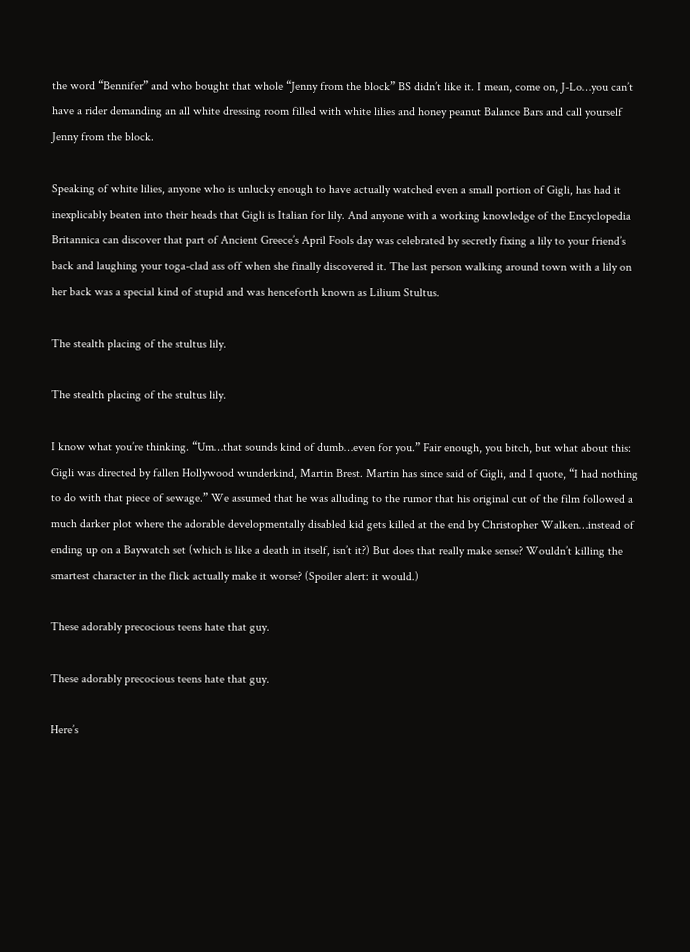the word “Bennifer” and who bought that whole “Jenny from the block” BS didn’t like it. I mean, come on, J-Lo…you can’t have a rider demanding an all white dressing room filled with white lilies and honey peanut Balance Bars and call yourself Jenny from the block.

Speaking of white lilies, anyone who is unlucky enough to have actually watched even a small portion of Gigli, has had it inexplicably beaten into their heads that Gigli is Italian for lily. And anyone with a working knowledge of the Encyclopedia Britannica can discover that part of Ancient Greece’s April Fools day was celebrated by secretly fixing a lily to your friend’s back and laughing your toga-clad ass off when she finally discovered it. The last person walking around town with a lily on her back was a special kind of stupid and was henceforth known as Lilium Stultus.

The stealth placing of the stultus lily.

The stealth placing of the stultus lily.

I know what you’re thinking. “Um…that sounds kind of dumb…even for you.” Fair enough, you bitch, but what about this: Gigli was directed by fallen Hollywood wunderkind, Martin Brest. Martin has since said of Gigli, and I quote, “I had nothing to do with that piece of sewage.” We assumed that he was alluding to the rumor that his original cut of the film followed a much darker plot where the adorable developmentally disabled kid gets killed at the end by Christopher Walken…instead of ending up on a Baywatch set (which is like a death in itself, isn’t it?) But does that really make sense? Wouldn’t killing the smartest character in the flick actually make it worse? (Spoiler alert: it would.)

These adorably precocious teens hate that guy.

These adorably precocious teens hate that guy.

Here’s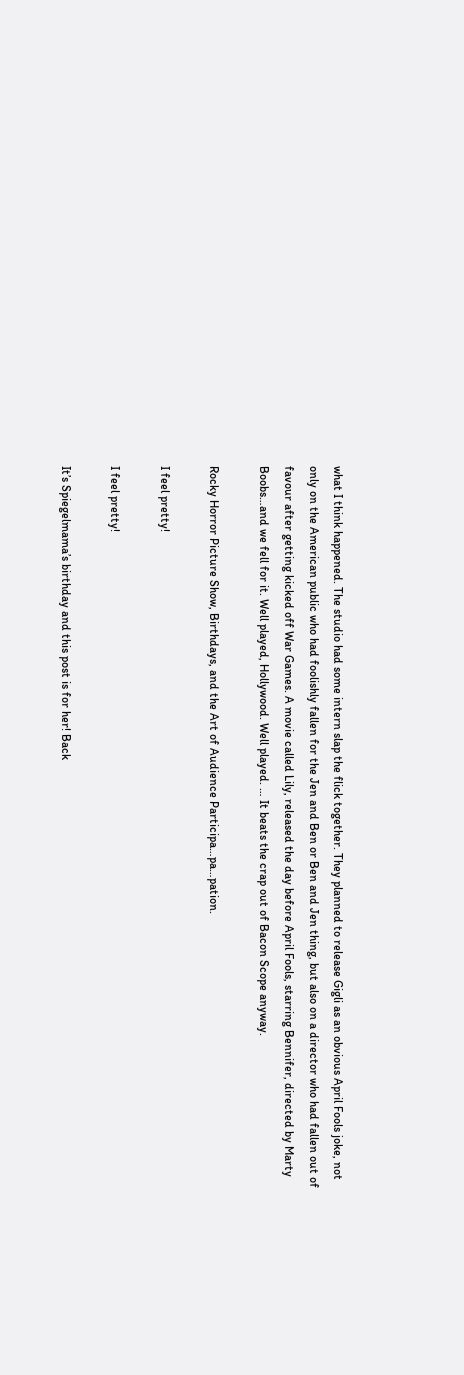what I think happened. The studio had some intern slap the flick together. They planned to release Gigli as an obvious April Fools joke, not only on the American public who had foolishly fallen for the Jen and Ben or Ben and Jen thing, but also on a director who had fallen out of favour after getting kicked off War Games. A movie called Lily, released the day before April Fools, starring Bennifer, directed by Marty Boobs…and we fell for it. Well played, Hollywood. Well played. … It beats the crap out of Bacon Scope anyway.

Rocky Horror Picture Show, Birthdays, and the Art of Audience Participa…pa…pation.

I feel pretty!

I feel pretty!

It’s Spiegelmama’s birthday and this post is for her! Back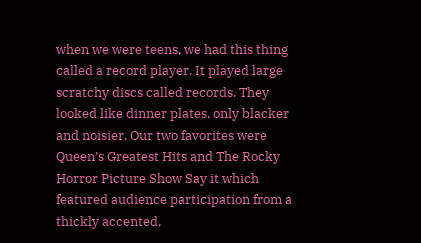when we were teens, we had this thing called a record player. It played large scratchy discs called records. They looked like dinner plates, only blacker and noisier. Our two favorites were Queen’s Greatest Hits and The Rocky Horror Picture Show Say it which featured audience participation from a thickly accented,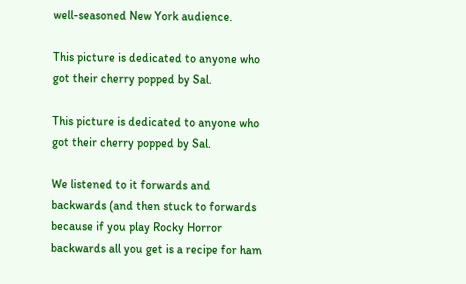well-seasoned New York audience.

This picture is dedicated to anyone who got their cherry popped by Sal.

This picture is dedicated to anyone who got their cherry popped by Sal.

We listened to it forwards and backwards (and then stuck to forwards because if you play Rocky Horror backwards all you get is a recipe for ham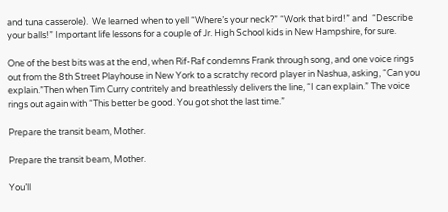and tuna casserole).  We learned when to yell “Where’s your neck?” “Work that bird!” and  “Describe your balls!” Important life lessons for a couple of Jr. High School kids in New Hampshire, for sure.

One of the best bits was at the end, when Rif-Raf condemns Frank through song, and one voice rings out from the 8th Street Playhouse in New York to a scratchy record player in Nashua, asking, “Can you explain.”Then when Tim Curry contritely and breathlessly delivers the line, “I can explain.” The voice rings out again with “This better be good. You got shot the last time.”

Prepare the transit beam, Mother.

Prepare the transit beam, Mother.

You’ll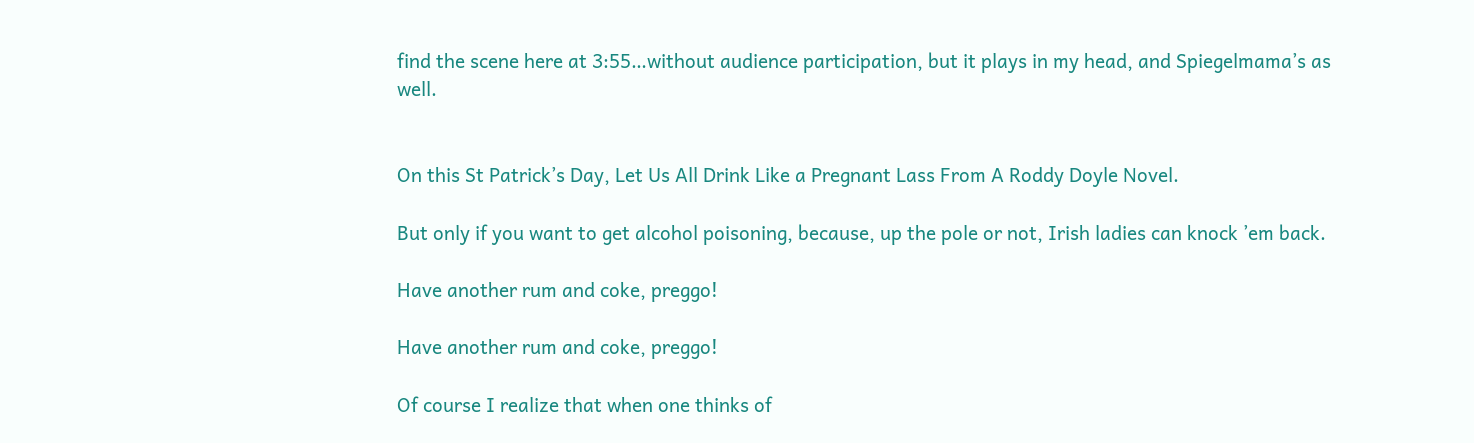find the scene here at 3:55…without audience participation, but it plays in my head, and Spiegelmama’s as well.


On this St Patrick’s Day, Let Us All Drink Like a Pregnant Lass From A Roddy Doyle Novel.

But only if you want to get alcohol poisoning, because, up the pole or not, Irish ladies can knock ’em back.

Have another rum and coke, preggo!

Have another rum and coke, preggo!

Of course I realize that when one thinks of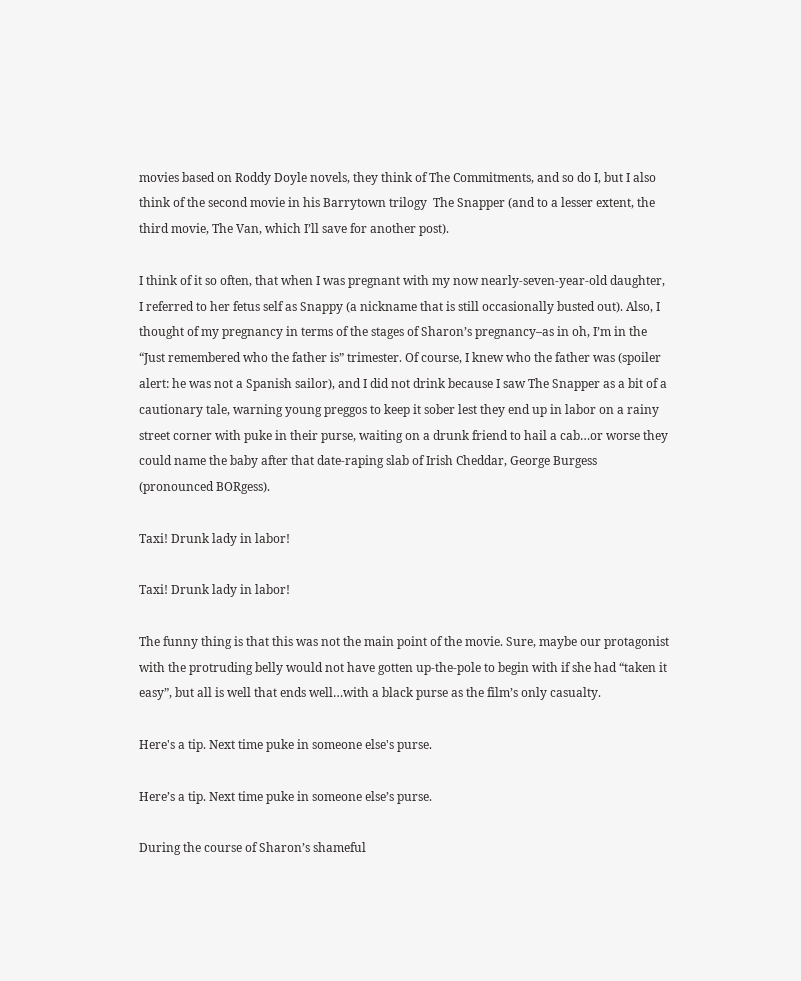movies based on Roddy Doyle novels, they think of The Commitments, and so do I, but I also think of the second movie in his Barrytown trilogy  The Snapper (and to a lesser extent, the third movie, The Van, which I’ll save for another post).

I think of it so often, that when I was pregnant with my now nearly-seven-year-old daughter, I referred to her fetus self as Snappy (a nickname that is still occasionally busted out). Also, I thought of my pregnancy in terms of the stages of Sharon’s pregnancy–as in oh, I’m in the “Just remembered who the father is” trimester. Of course, I knew who the father was (spoiler alert: he was not a Spanish sailor), and I did not drink because I saw The Snapper as a bit of a cautionary tale, warning young preggos to keep it sober lest they end up in labor on a rainy street corner with puke in their purse, waiting on a drunk friend to hail a cab…or worse they could name the baby after that date-raping slab of Irish Cheddar, George Burgess (pronounced BORgess).

Taxi! Drunk lady in labor!

Taxi! Drunk lady in labor!

The funny thing is that this was not the main point of the movie. Sure, maybe our protagonist with the protruding belly would not have gotten up-the-pole to begin with if she had “taken it easy”, but all is well that ends well…with a black purse as the film’s only casualty.

Here's a tip. Next time puke in someone else's purse.

Here’s a tip. Next time puke in someone else’s purse.

During the course of Sharon’s shameful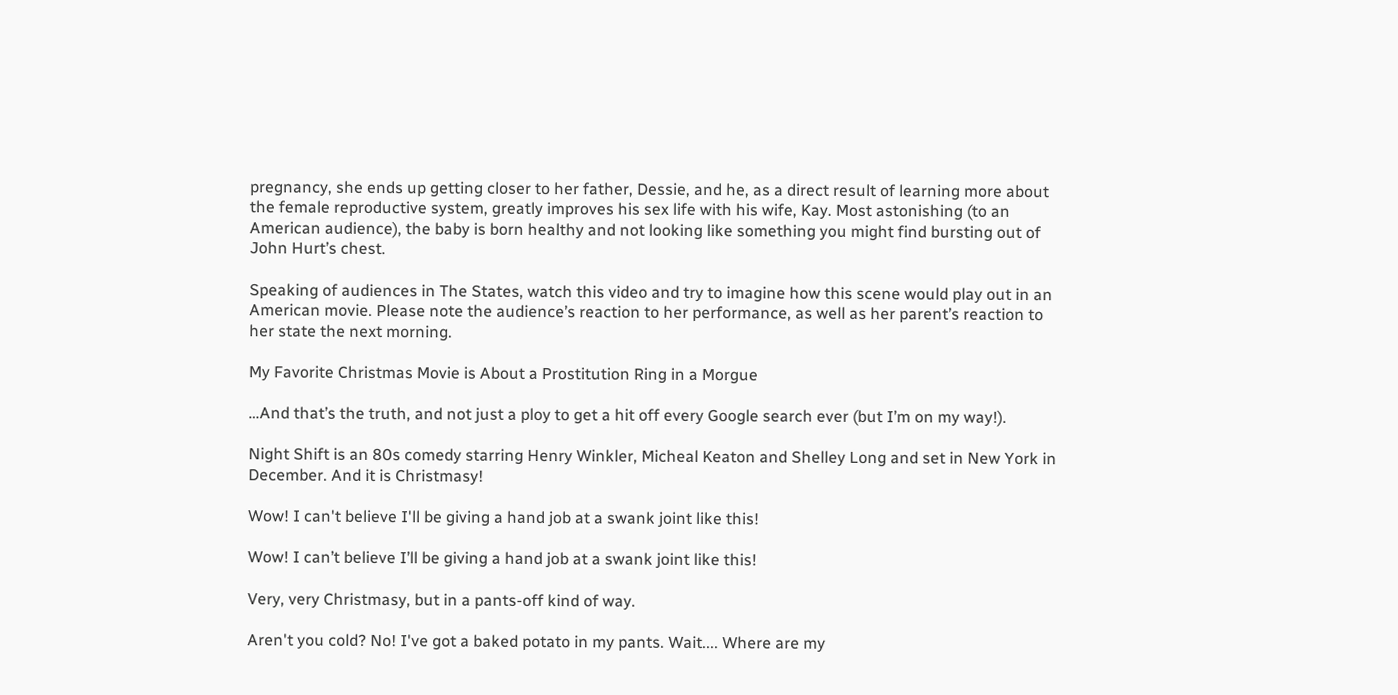pregnancy, she ends up getting closer to her father, Dessie, and he, as a direct result of learning more about the female reproductive system, greatly improves his sex life with his wife, Kay. Most astonishing (to an American audience), the baby is born healthy and not looking like something you might find bursting out of John Hurt’s chest.

Speaking of audiences in The States, watch this video and try to imagine how this scene would play out in an American movie. Please note the audience’s reaction to her performance, as well as her parent’s reaction to her state the next morning.

My Favorite Christmas Movie is About a Prostitution Ring in a Morgue

…And that’s the truth, and not just a ploy to get a hit off every Google search ever (but I’m on my way!).

Night Shift is an 80s comedy starring Henry Winkler, Micheal Keaton and Shelley Long and set in New York in December. And it is Christmasy!

Wow! I can't believe I'll be giving a hand job at a swank joint like this!

Wow! I can’t believe I’ll be giving a hand job at a swank joint like this!

Very, very Christmasy, but in a pants-off kind of way.

Aren't you cold? No! I've got a baked potato in my pants. Wait.... Where are my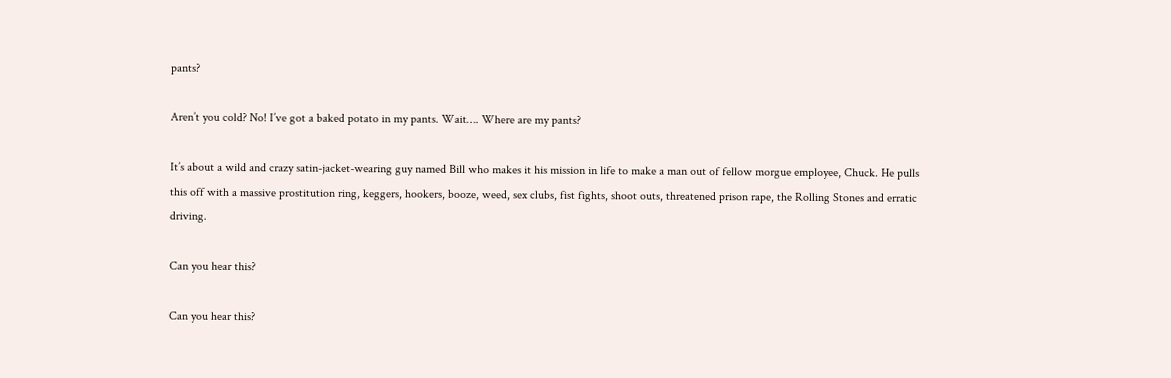pants?

Aren’t you cold? No! I’ve got a baked potato in my pants. Wait…. Where are my pants?

It’s about a wild and crazy satin-jacket-wearing guy named Bill who makes it his mission in life to make a man out of fellow morgue employee, Chuck. He pulls this off with a massive prostitution ring, keggers, hookers, booze, weed, sex clubs, fist fights, shoot outs, threatened prison rape, the Rolling Stones and erratic driving.

Can you hear this?

Can you hear this?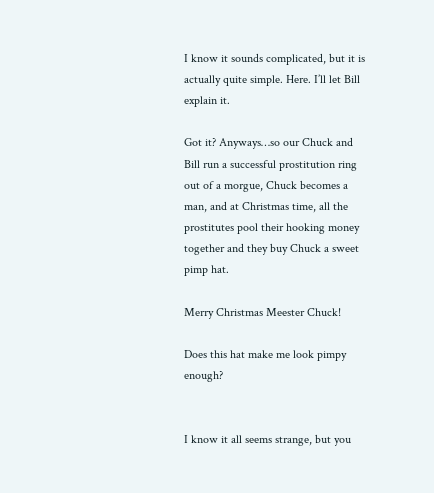I know it sounds complicated, but it is actually quite simple. Here. I’ll let Bill explain it.

Got it? Anyways…so our Chuck and Bill run a successful prostitution ring out of a morgue, Chuck becomes a man, and at Christmas time, all the prostitutes pool their hooking money together and they buy Chuck a sweet pimp hat.

Merry Christmas Meester Chuck!

Does this hat make me look pimpy enough?


I know it all seems strange, but you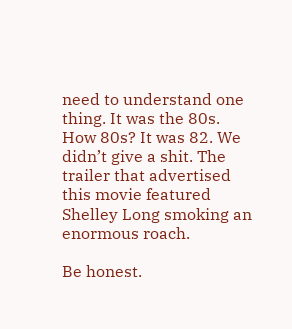need to understand one thing. It was the 80s. How 80s? It was 82. We didn’t give a shit. The trailer that advertised this movie featured Shelley Long smoking an enormous roach.

Be honest.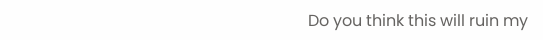Do you think this will ruin my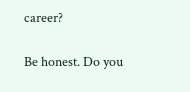career?

Be honest. Do you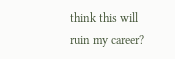think this will ruin my career?